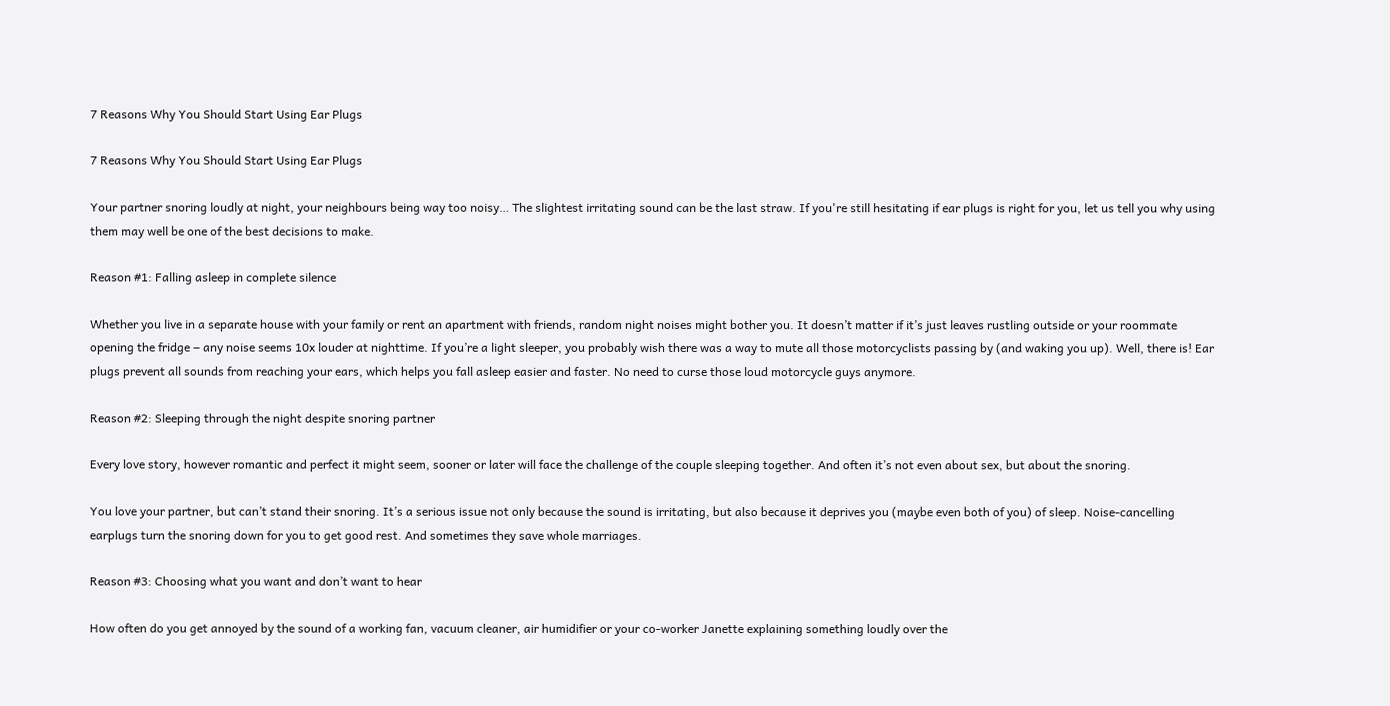7 Reasons Why You Should Start Using Ear Plugs

7 Reasons Why You Should Start Using Ear Plugs

Your partner snoring loudly at night, your neighbours being way too noisy… The slightest irritating sound can be the last straw. If you're still hesitating if ear plugs is right for you, let us tell you why using them may well be one of the best decisions to make.

Reason #1: Falling asleep in complete silence

Whether you live in a separate house with your family or rent an apartment with friends, random night noises might bother you. It doesn’t matter if it’s just leaves rustling outside or your roommate opening the fridge ‒ any noise seems 10x louder at nighttime. If you’re a light sleeper, you probably wish there was a way to mute all those motorcyclists passing by (and waking you up). Well, there is! Ear plugs prevent all sounds from reaching your ears, which helps you fall asleep easier and faster. No need to curse those loud motorcycle guys anymore.

Reason #2: Sleeping through the night despite snoring partner

Every love story, however romantic and perfect it might seem, sooner or later will face the challenge of the couple sleeping together. And often it’s not even about sex, but about the snoring.

You love your partner, but can’t stand their snoring. It’s a serious issue not only because the sound is irritating, but also because it deprives you (maybe even both of you) of sleep. Noise-cancelling earplugs turn the snoring down for you to get good rest. And sometimes they save whole marriages.

Reason #3: Choosing what you want and don’t want to hear

How often do you get annoyed by the sound of a working fan, vacuum cleaner, air humidifier or your co-worker Janette explaining something loudly over the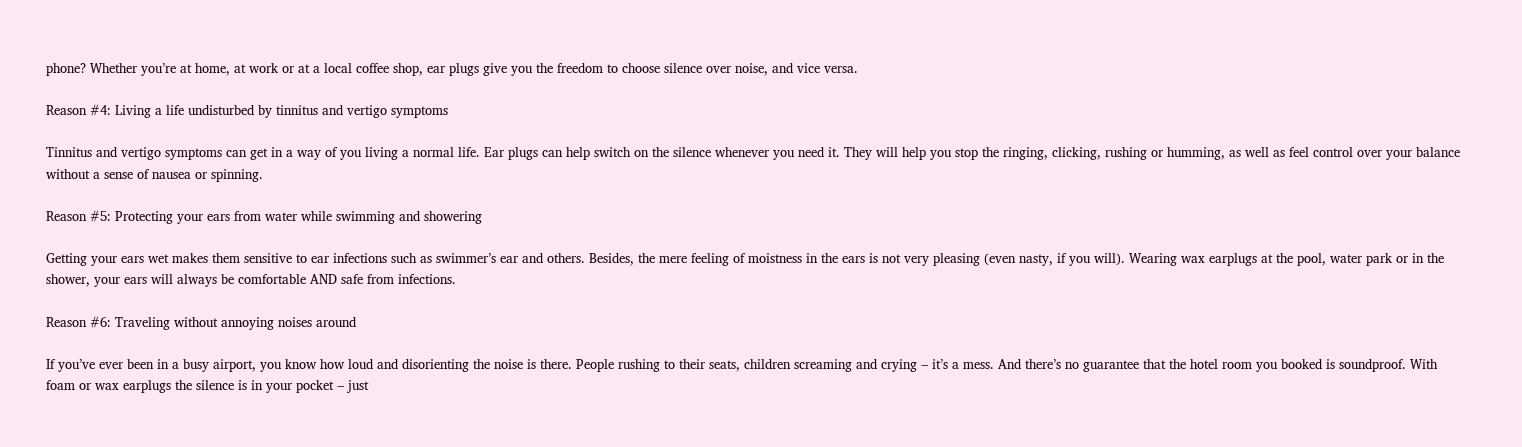phone? Whether you’re at home, at work or at a local coffee shop, ear plugs give you the freedom to choose silence over noise, and vice versa.

Reason #4: Living a life undisturbed by tinnitus and vertigo symptoms

Tinnitus and vertigo symptoms can get in a way of you living a normal life. Ear plugs can help switch on the silence whenever you need it. They will help you stop the ringing, clicking, rushing or humming, as well as feel control over your balance without a sense of nausea or spinning.

Reason #5: Protecting your ears from water while swimming and showering

Getting your ears wet makes them sensitive to ear infections such as swimmer’s ear and others. Besides, the mere feeling of moistness in the ears is not very pleasing (even nasty, if you will). Wearing wax earplugs at the pool, water park or in the shower, your ears will always be comfortable AND safe from infections.

Reason #6: Traveling without annoying noises around

If you’ve ever been in a busy airport, you know how loud and disorienting the noise is there. People rushing to their seats, children screaming and crying ‒ it’s a mess. And there’s no guarantee that the hotel room you booked is soundproof. With foam or wax earplugs the silence is in your pocket ‒ just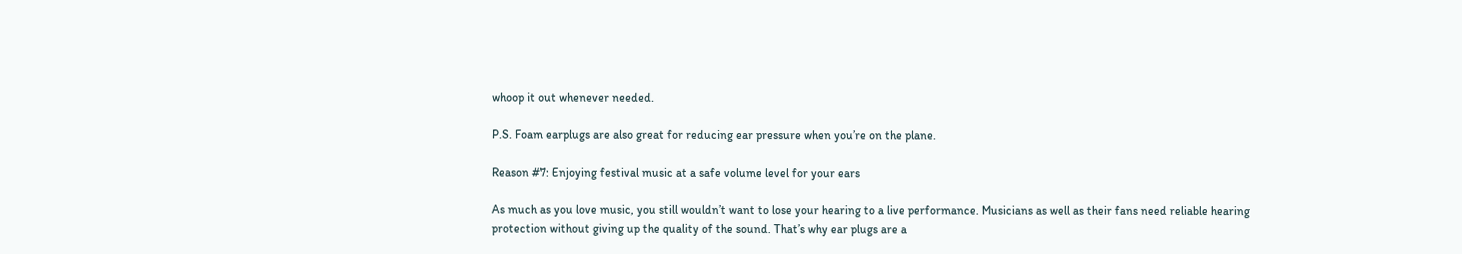whoop it out whenever needed.

P.S. Foam earplugs are also great for reducing ear pressure when you’re on the plane.

Reason #7: Enjoying festival music at a safe volume level for your ears

As much as you love music, you still wouldn’t want to lose your hearing to a live performance. Musicians as well as their fans need reliable hearing protection without giving up the quality of the sound. That’s why ear plugs are a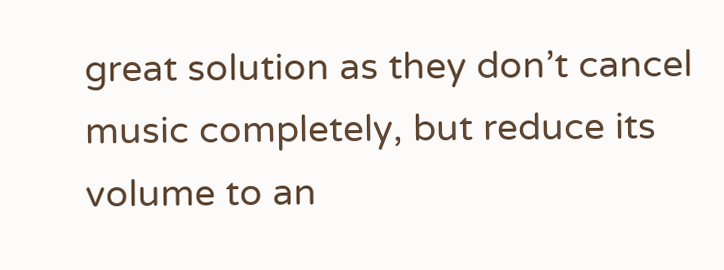great solution as they don’t cancel music completely, but reduce its volume to an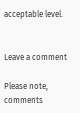acceptable level.


Leave a comment

Please note, comments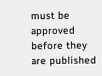must be approved before they are published